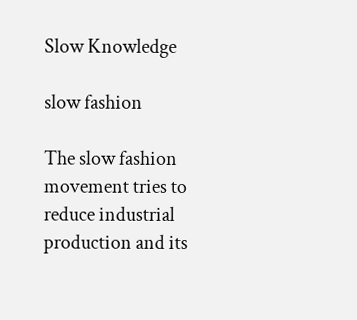Slow Knowledge

slow fashion

The slow fashion movement tries to reduce industrial production and its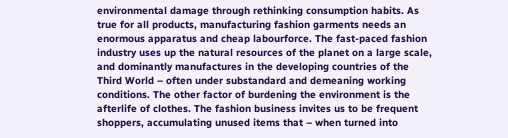environmental damage through rethinking consumption habits. As true for all products, manufacturing fashion garments needs an enormous apparatus and cheap labourforce. The fast-paced fashion industry uses up the natural resources of the planet on a large scale, and dominantly manufactures in the developing countries of the Third World – often under substandard and demeaning working conditions. The other factor of burdening the environment is the afterlife of clothes. The fashion business invites us to be frequent shoppers, accumulating unused items that – when turned into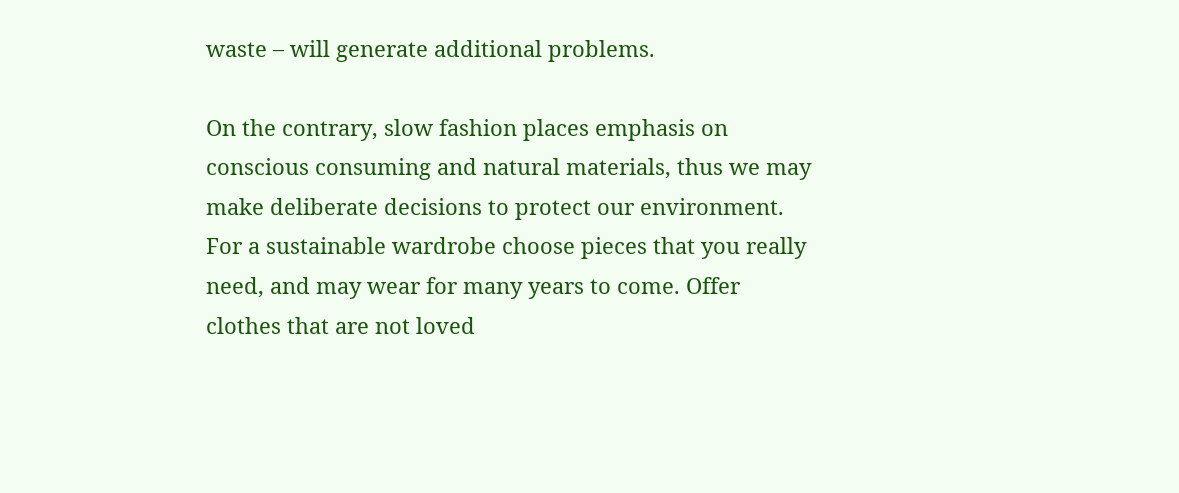waste – will generate additional problems.

On the contrary, slow fashion places emphasis on conscious consuming and natural materials, thus we may make deliberate decisions to protect our environment. For a sustainable wardrobe choose pieces that you really need, and may wear for many years to come. Offer clothes that are not loved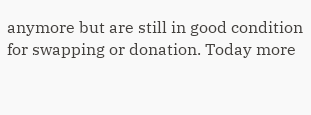anymore but are still in good condition for swapping or donation. Today more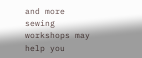and more sewing workshops may help you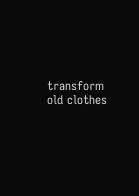transform old clothes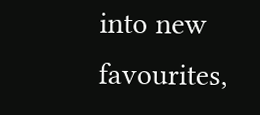into new favourites,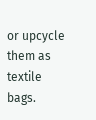or upcycle them as textile bags.